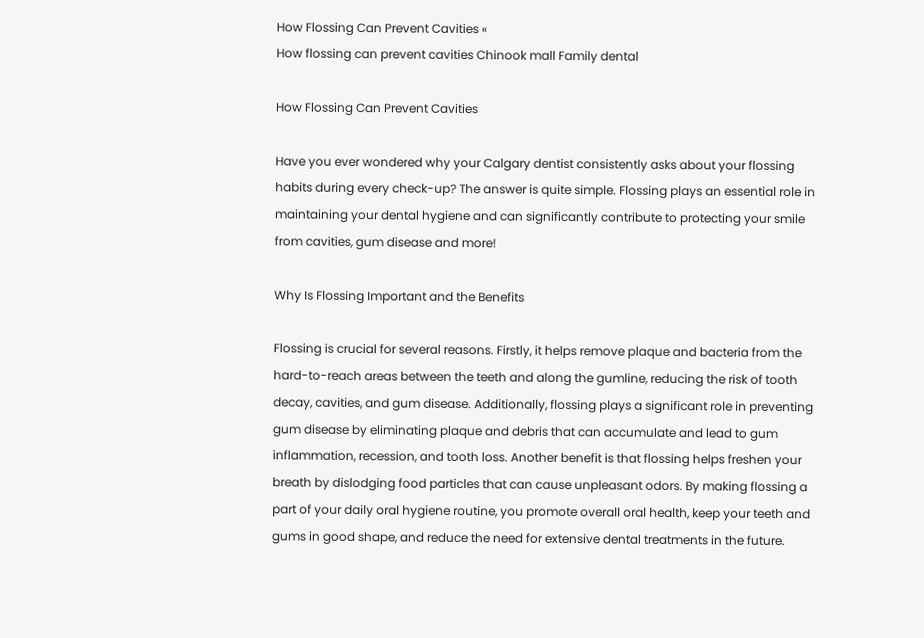How Flossing Can Prevent Cavities «
How flossing can prevent cavities Chinook mall Family dental

How Flossing Can Prevent Cavities

Have you ever wondered why your Calgary dentist consistently asks about your flossing habits during every check-up? The answer is quite simple. Flossing plays an essential role in maintaining your dental hygiene and can significantly contribute to protecting your smile from cavities, gum disease and more!

Why Is Flossing Important and the Benefits

Flossing is crucial for several reasons. Firstly, it helps remove plaque and bacteria from the hard-to-reach areas between the teeth and along the gumline, reducing the risk of tooth decay, cavities, and gum disease. Additionally, flossing plays a significant role in preventing gum disease by eliminating plaque and debris that can accumulate and lead to gum inflammation, recession, and tooth loss. Another benefit is that flossing helps freshen your breath by dislodging food particles that can cause unpleasant odors. By making flossing a part of your daily oral hygiene routine, you promote overall oral health, keep your teeth and gums in good shape, and reduce the need for extensive dental treatments in the future.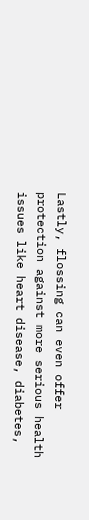Lastly, flossing can even offer protection against more serious health issues like heart disease, diabetes,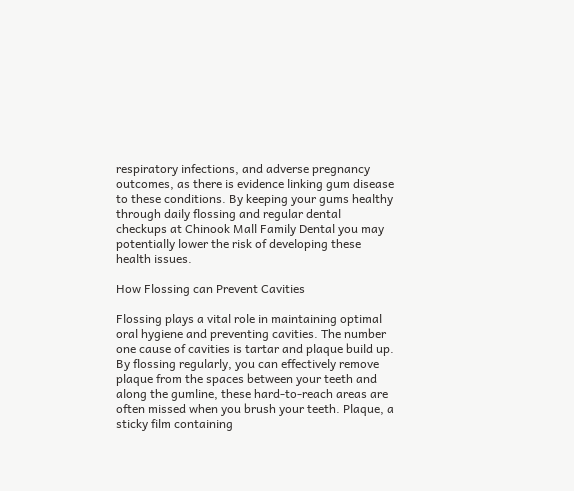respiratory infections, and adverse pregnancy outcomes, as there is evidence linking gum disease to these conditions. By keeping your gums healthy through daily flossing and regular dental checkups at Chinook Mall Family Dental you may potentially lower the risk of developing these health issues.

How Flossing can Prevent Cavities

Flossing plays a vital role in maintaining optimal oral hygiene and preventing cavities. The number one cause of cavities is tartar and plaque build up. By flossing regularly, you can effectively remove plaque from the spaces between your teeth and along the gumline, these hard-to-reach areas are often missed when you brush your teeth. Plaque, a sticky film containing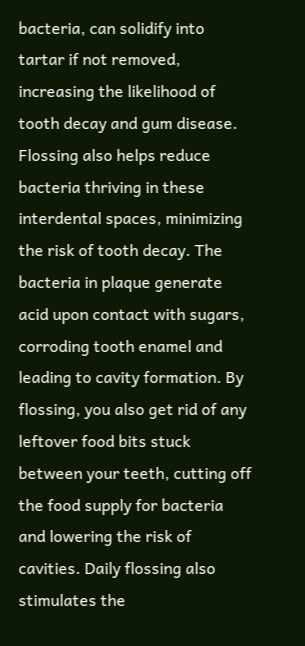bacteria, can solidify into tartar if not removed, increasing the likelihood of tooth decay and gum disease.
Flossing also helps reduce bacteria thriving in these interdental spaces, minimizing the risk of tooth decay. The bacteria in plaque generate acid upon contact with sugars, corroding tooth enamel and leading to cavity formation. By flossing, you also get rid of any leftover food bits stuck between your teeth, cutting off the food supply for bacteria and lowering the risk of cavities. Daily flossing also stimulates the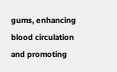gums, enhancing blood circulation and promoting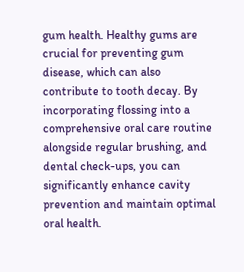gum health. Healthy gums are crucial for preventing gum disease, which can also contribute to tooth decay. By incorporating flossing into a comprehensive oral care routine alongside regular brushing, and dental check-ups, you can significantly enhance cavity prevention and maintain optimal oral health.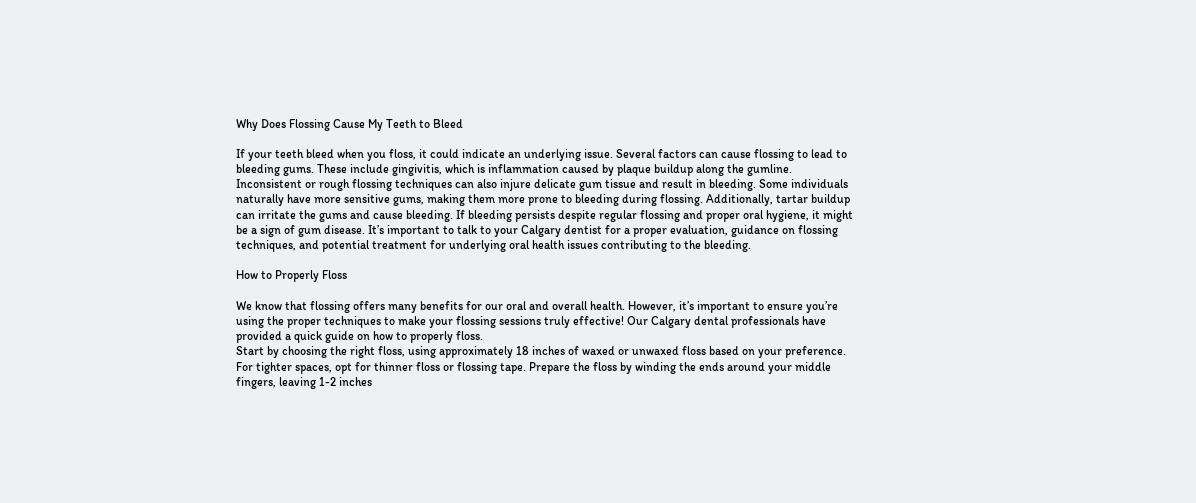Why Does Flossing Cause My Teeth to Bleed

If your teeth bleed when you floss, it could indicate an underlying issue. Several factors can cause flossing to lead to bleeding gums. These include gingivitis, which is inflammation caused by plaque buildup along the gumline. Inconsistent or rough flossing techniques can also injure delicate gum tissue and result in bleeding. Some individuals naturally have more sensitive gums, making them more prone to bleeding during flossing. Additionally, tartar buildup can irritate the gums and cause bleeding. If bleeding persists despite regular flossing and proper oral hygiene, it might be a sign of gum disease. It’s important to talk to your Calgary dentist for a proper evaluation, guidance on flossing techniques, and potential treatment for underlying oral health issues contributing to the bleeding.

How to Properly Floss

We know that flossing offers many benefits for our oral and overall health. However, it’s important to ensure you’re using the proper techniques to make your flossing sessions truly effective! Our Calgary dental professionals have provided a quick guide on how to properly floss.
Start by choosing the right floss, using approximately 18 inches of waxed or unwaxed floss based on your preference. For tighter spaces, opt for thinner floss or flossing tape. Prepare the floss by winding the ends around your middle fingers, leaving 1-2 inches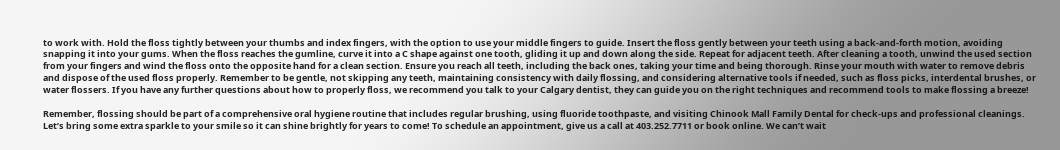to work with. Hold the floss tightly between your thumbs and index fingers, with the option to use your middle fingers to guide. Insert the floss gently between your teeth using a back-and-forth motion, avoiding snapping it into your gums. When the floss reaches the gumline, curve it into a C shape against one tooth, gliding it up and down along the side. Repeat for adjacent teeth. After cleaning a tooth, unwind the used section from your fingers and wind the floss onto the opposite hand for a clean section. Ensure you reach all teeth, including the back ones, taking your time and being thorough. Rinse your mouth with water to remove debris and dispose of the used floss properly. Remember to be gentle, not skipping any teeth, maintaining consistency with daily flossing, and considering alternative tools if needed, such as floss picks, interdental brushes, or water flossers. If you have any further questions about how to properly floss, we recommend you talk to your Calgary dentist, they can guide you on the right techniques and recommend tools to make flossing a breeze!

Remember, flossing should be part of a comprehensive oral hygiene routine that includes regular brushing, using fluoride toothpaste, and visiting Chinook Mall Family Dental for check-ups and professional cleanings. Let’s bring some extra sparkle to your smile so it can shine brightly for years to come! To schedule an appointment, give us a call at 403.252.7711 or book online. We can’t wait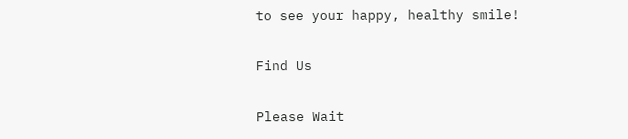to see your happy, healthy smile!

Find Us

Please Wait